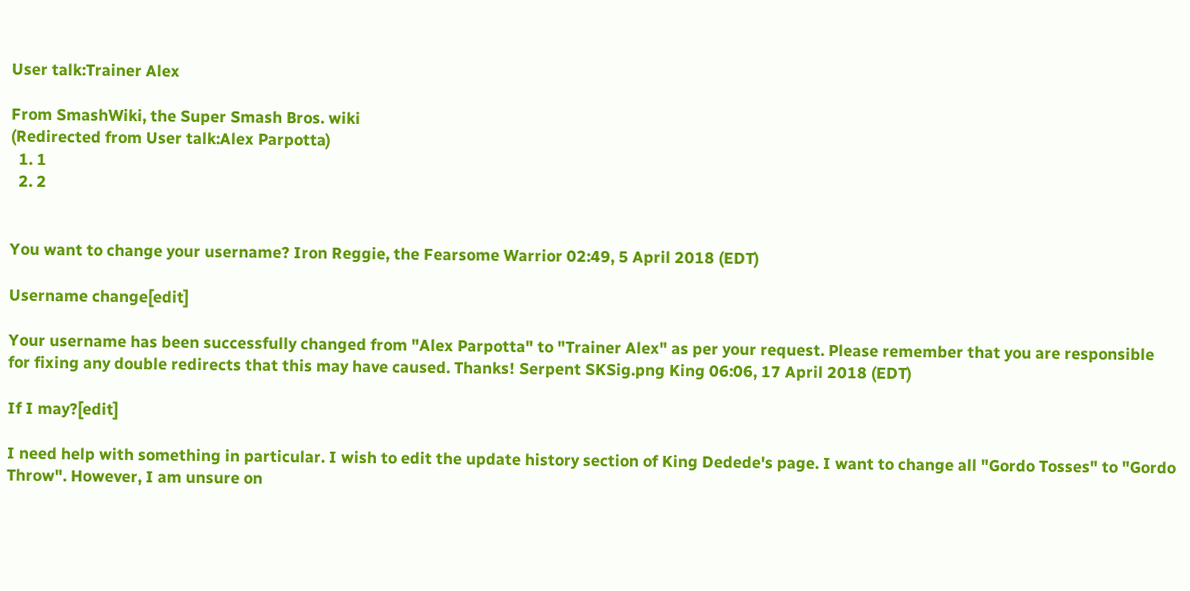User talk:Trainer Alex

From SmashWiki, the Super Smash Bros. wiki
(Redirected from User talk:Alex Parpotta)
  1. 1
  2. 2


You want to change your username? Iron Reggie, the Fearsome Warrior 02:49, 5 April 2018 (EDT)

Username change[edit]

Your username has been successfully changed from "Alex Parpotta" to "Trainer Alex" as per your request. Please remember that you are responsible for fixing any double redirects that this may have caused. Thanks! Serpent SKSig.png King 06:06, 17 April 2018 (EDT)

If I may?[edit]

I need help with something in particular. I wish to edit the update history section of King Dedede's page. I want to change all "Gordo Tosses" to "Gordo Throw". However, I am unsure on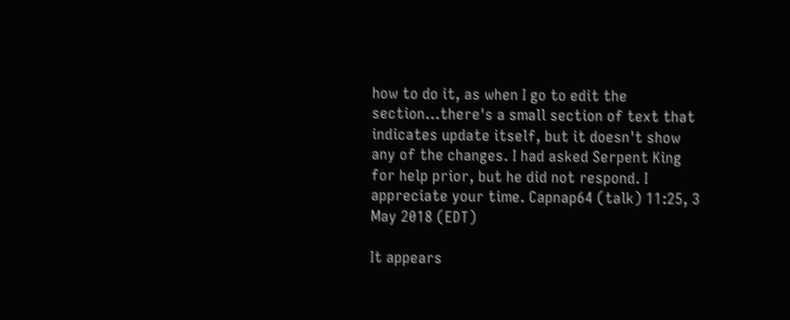how to do it, as when I go to edit the section...there's a small section of text that indicates update itself, but it doesn't show any of the changes. I had asked Serpent King for help prior, but he did not respond. I appreciate your time. Capnap64 (talk) 11:25, 3 May 2018 (EDT)

It appears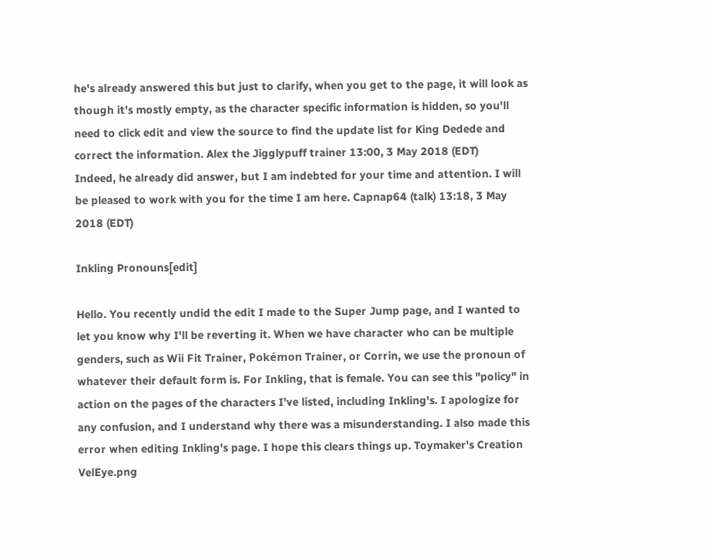he's already answered this but just to clarify, when you get to the page, it will look as though it's mostly empty, as the character specific information is hidden, so you'll need to click edit and view the source to find the update list for King Dedede and correct the information. Alex the Jigglypuff trainer 13:00, 3 May 2018 (EDT)
Indeed, he already did answer, but I am indebted for your time and attention. I will be pleased to work with you for the time I am here. Capnap64 (talk) 13:18, 3 May 2018 (EDT)

Inkling Pronouns[edit]

Hello. You recently undid the edit I made to the Super Jump page, and I wanted to let you know why I'll be reverting it. When we have character who can be multiple genders, such as Wii Fit Trainer, Pokémon Trainer, or Corrin, we use the pronoun of whatever their default form is. For Inkling, that is female. You can see this "policy" in action on the pages of the characters I've listed, including Inkling's. I apologize for any confusion, and I understand why there was a misunderstanding. I also made this error when editing Inkling's page. I hope this clears things up. Toymaker's Creation VelEye.png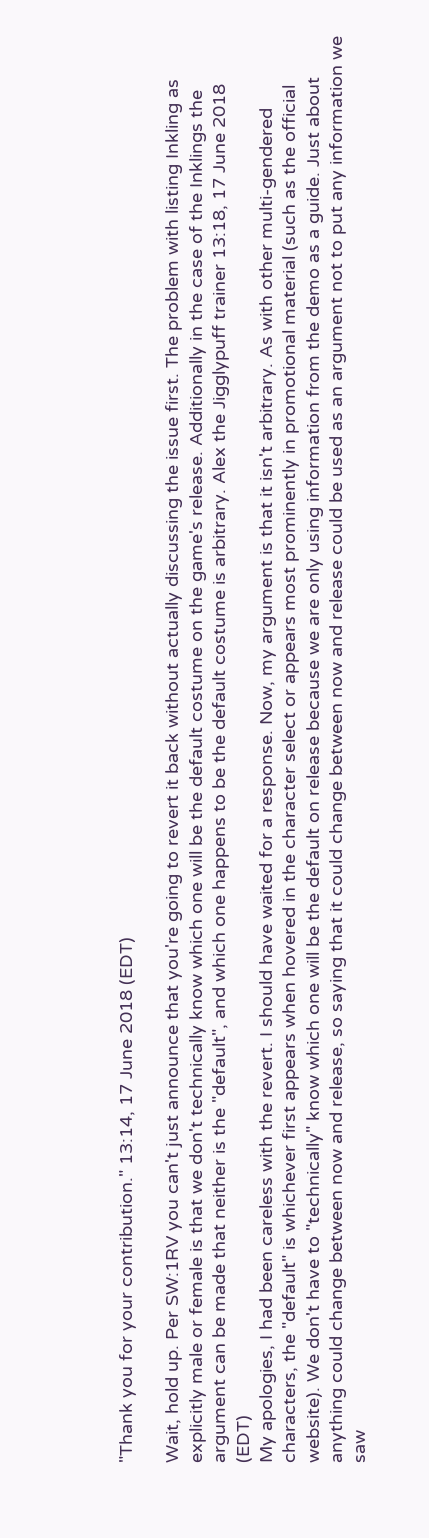"Thank you for your contribution." 13:14, 17 June 2018 (EDT)

Wait, hold up. Per SW:1RV you can't just announce that you're going to revert it back without actually discussing the issue first. The problem with listing Inkling as explicitly male or female is that we don't technically know which one will be the default costume on the game's release. Additionally in the case of the Inklings the argument can be made that neither is the "default", and which one happens to be the default costume is arbitrary. Alex the Jigglypuff trainer 13:18, 17 June 2018 (EDT)
My apologies, I had been careless with the revert. I should have waited for a response. Now, my argument is that it isn't arbitrary. As with other multi-gendered characters, the "default" is whichever first appears when hovered in the character select or appears most prominently in promotional material (such as the official website). We don't have to "technically" know which one will be the default on release because we are only using information from the demo as a guide. Just about anything could change between now and release, so saying that it could change between now and release could be used as an argument not to put any information we saw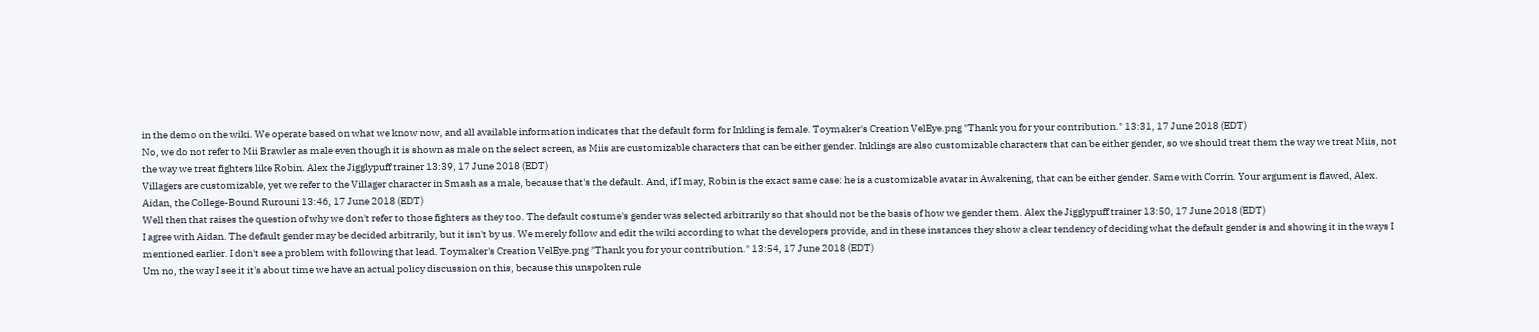in the demo on the wiki. We operate based on what we know now, and all available information indicates that the default form for Inkling is female. Toymaker's Creation VelEye.png "Thank you for your contribution." 13:31, 17 June 2018 (EDT)
No, we do not refer to Mii Brawler as male even though it is shown as male on the select screen, as Miis are customizable characters that can be either gender. Inklings are also customizable characters that can be either gender, so we should treat them the way we treat Miis, not the way we treat fighters like Robin. Alex the Jigglypuff trainer 13:39, 17 June 2018 (EDT)
Villagers are customizable, yet we refer to the Villager character in Smash as a male, because that's the default. And, if I may, Robin is the exact same case: he is a customizable avatar in Awakening, that can be either gender. Same with Corrin. Your argument is flawed, Alex. Aidan, the College-Bound Rurouni 13:46, 17 June 2018 (EDT)
Well then that raises the question of why we don't refer to those fighters as they too. The default costume's gender was selected arbitrarily so that should not be the basis of how we gender them. Alex the Jigglypuff trainer 13:50, 17 June 2018 (EDT)
I agree with Aidan. The default gender may be decided arbitrarily, but it isn't by us. We merely follow and edit the wiki according to what the developers provide, and in these instances they show a clear tendency of deciding what the default gender is and showing it in the ways I mentioned earlier. I don't see a problem with following that lead. Toymaker's Creation VelEye.png "Thank you for your contribution." 13:54, 17 June 2018 (EDT)
Um no, the way I see it it's about time we have an actual policy discussion on this, because this unspoken rule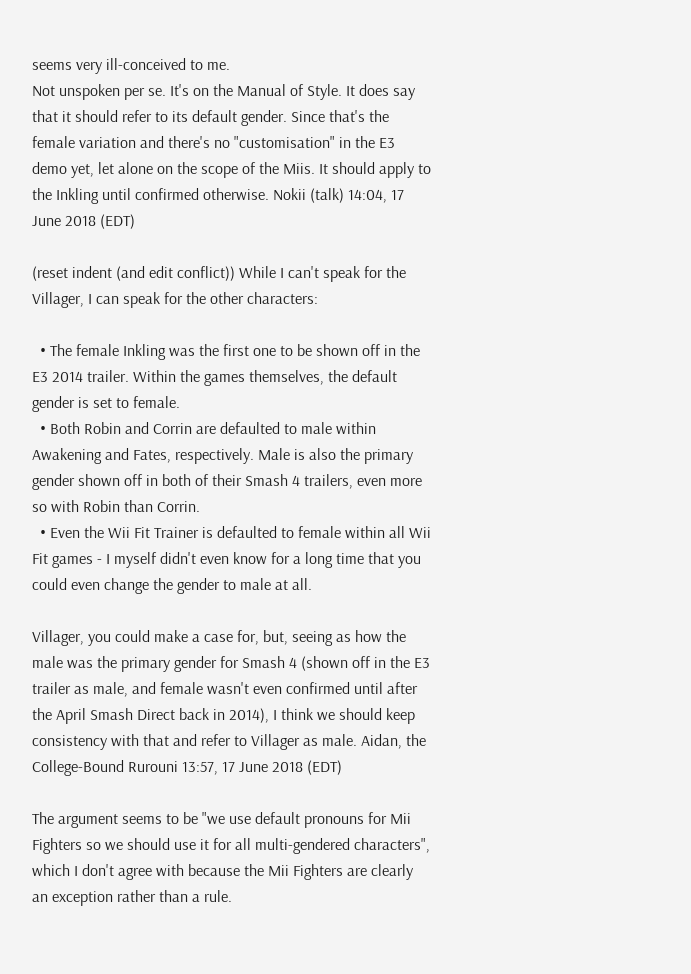seems very ill-conceived to me.
Not unspoken per se. It's on the Manual of Style. It does say that it should refer to its default gender. Since that's the female variation and there's no "customisation" in the E3 demo yet, let alone on the scope of the Miis. It should apply to the Inkling until confirmed otherwise. Nokii (talk) 14:04, 17 June 2018 (EDT)

(reset indent (and edit conflict)) While I can't speak for the Villager, I can speak for the other characters:

  • The female Inkling was the first one to be shown off in the E3 2014 trailer. Within the games themselves, the default gender is set to female.
  • Both Robin and Corrin are defaulted to male within Awakening and Fates, respectively. Male is also the primary gender shown off in both of their Smash 4 trailers, even more so with Robin than Corrin.
  • Even the Wii Fit Trainer is defaulted to female within all Wii Fit games - I myself didn't even know for a long time that you could even change the gender to male at all.

Villager, you could make a case for, but, seeing as how the male was the primary gender for Smash 4 (shown off in the E3 trailer as male, and female wasn't even confirmed until after the April Smash Direct back in 2014), I think we should keep consistency with that and refer to Villager as male. Aidan, the College-Bound Rurouni 13:57, 17 June 2018 (EDT)

The argument seems to be "we use default pronouns for Mii Fighters so we should use it for all multi-gendered characters", which I don't agree with because the Mii Fighters are clearly an exception rather than a rule.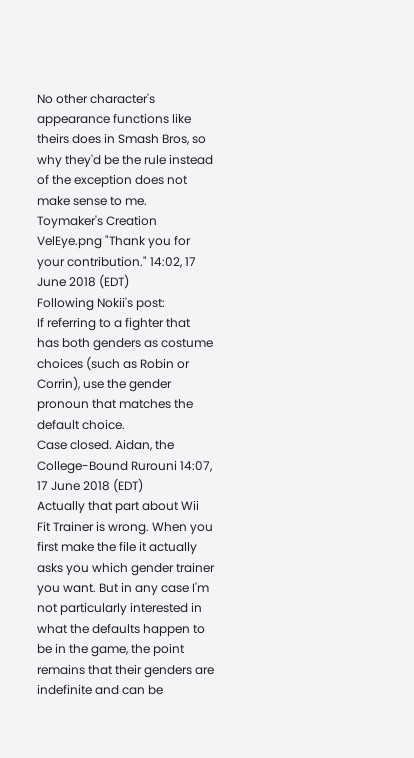No other character's appearance functions like theirs does in Smash Bros, so why they'd be the rule instead of the exception does not make sense to me. Toymaker's Creation VelEye.png "Thank you for your contribution." 14:02, 17 June 2018 (EDT)
Following Nokii's post:
If referring to a fighter that has both genders as costume choices (such as Robin or Corrin), use the gender pronoun that matches the default choice.
Case closed. Aidan, the College-Bound Rurouni 14:07, 17 June 2018 (EDT)
Actually that part about Wii Fit Trainer is wrong. When you first make the file it actually asks you which gender trainer you want. But in any case I'm not particularly interested in what the defaults happen to be in the game, the point remains that their genders are indefinite and can be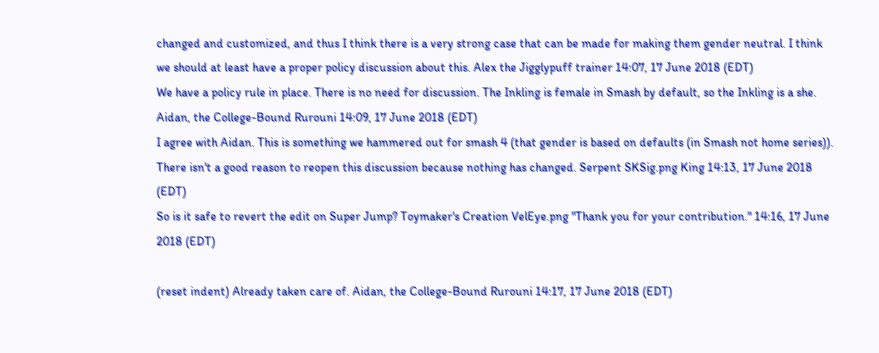changed and customized, and thus I think there is a very strong case that can be made for making them gender neutral. I think we should at least have a proper policy discussion about this. Alex the Jigglypuff trainer 14:07, 17 June 2018 (EDT)
We have a policy rule in place. There is no need for discussion. The Inkling is female in Smash by default, so the Inkling is a she. Aidan, the College-Bound Rurouni 14:09, 17 June 2018 (EDT)
I agree with Aidan. This is something we hammered out for smash 4 (that gender is based on defaults (in Smash not home series)). There isn't a good reason to reopen this discussion because nothing has changed. Serpent SKSig.png King 14:13, 17 June 2018 (EDT)
So is it safe to revert the edit on Super Jump? Toymaker's Creation VelEye.png "Thank you for your contribution." 14:16, 17 June 2018 (EDT)

(reset indent) Already taken care of. Aidan, the College-Bound Rurouni 14:17, 17 June 2018 (EDT)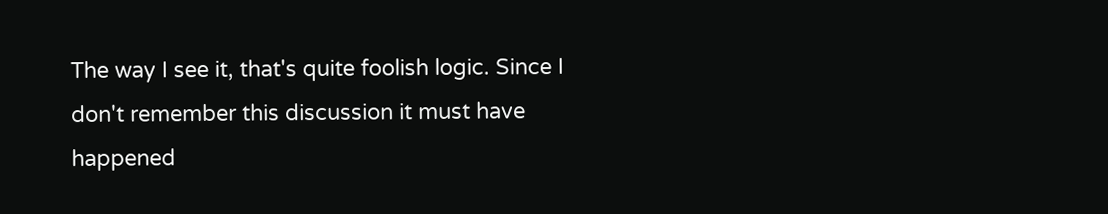The way I see it, that's quite foolish logic. Since I don't remember this discussion it must have happened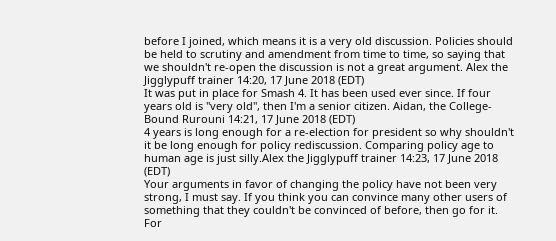before I joined, which means it is a very old discussion. Policies should be held to scrutiny and amendment from time to time, so saying that we shouldn't re-open the discussion is not a great argument. Alex the Jigglypuff trainer 14:20, 17 June 2018 (EDT)
It was put in place for Smash 4. It has been used ever since. If four years old is "very old", then I'm a senior citizen. Aidan, the College-Bound Rurouni 14:21, 17 June 2018 (EDT)
4 years is long enough for a re-election for president so why shouldn't it be long enough for policy rediscussion. Comparing policy age to human age is just silly.Alex the Jigglypuff trainer 14:23, 17 June 2018 (EDT)
Your arguments in favor of changing the policy have not been very strong, I must say. If you think you can convince many other users of something that they couldn't be convinced of before, then go for it. For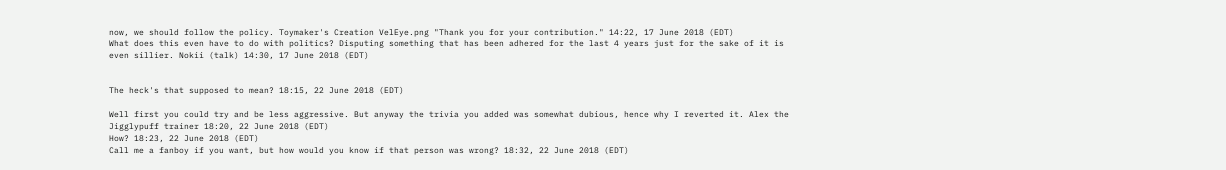now, we should follow the policy. Toymaker's Creation VelEye.png "Thank you for your contribution." 14:22, 17 June 2018 (EDT)
What does this even have to do with politics? Disputing something that has been adhered for the last 4 years just for the sake of it is even sillier. Nokii (talk) 14:30, 17 June 2018 (EDT)


The heck's that supposed to mean? 18:15, 22 June 2018 (EDT)

Well first you could try and be less aggressive. But anyway the trivia you added was somewhat dubious, hence why I reverted it. Alex the Jigglypuff trainer 18:20, 22 June 2018 (EDT)
How? 18:23, 22 June 2018 (EDT)
Call me a fanboy if you want, but how would you know if that person was wrong? 18:32, 22 June 2018 (EDT)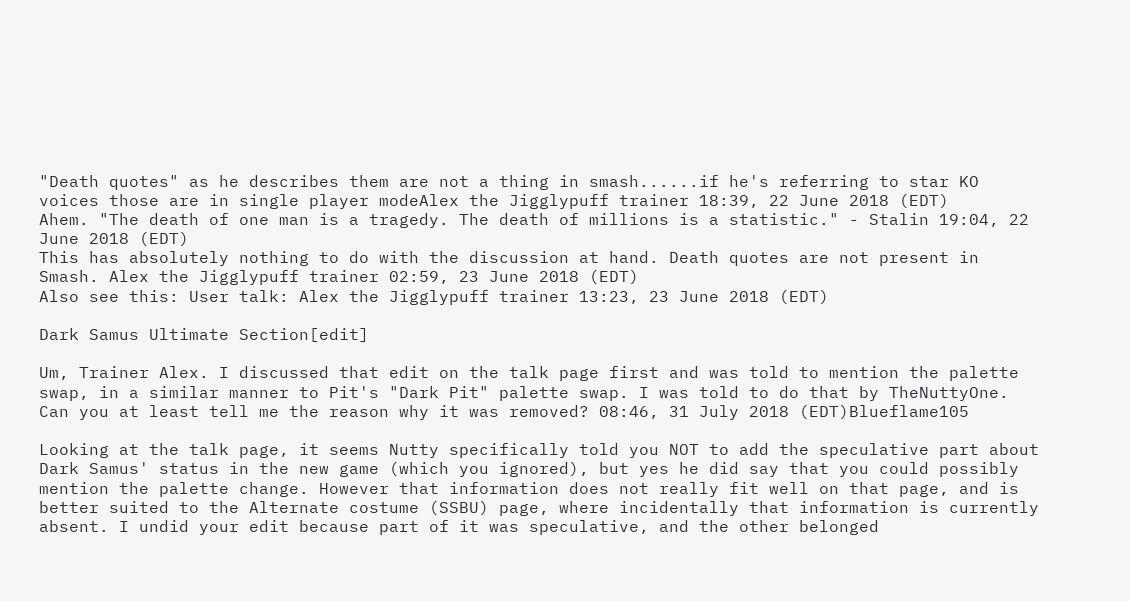"Death quotes" as he describes them are not a thing in smash......if he's referring to star KO voices those are in single player modeAlex the Jigglypuff trainer 18:39, 22 June 2018 (EDT)
Ahem. "The death of one man is a tragedy. The death of millions is a statistic." - Stalin 19:04, 22 June 2018 (EDT)
This has absolutely nothing to do with the discussion at hand. Death quotes are not present in Smash. Alex the Jigglypuff trainer 02:59, 23 June 2018 (EDT)
Also see this: User talk: Alex the Jigglypuff trainer 13:23, 23 June 2018 (EDT)

Dark Samus Ultimate Section[edit]

Um, Trainer Alex. I discussed that edit on the talk page first and was told to mention the palette swap, in a similar manner to Pit's "Dark Pit" palette swap. I was told to do that by TheNuttyOne. Can you at least tell me the reason why it was removed? 08:46, 31 July 2018 (EDT)Blueflame105

Looking at the talk page, it seems Nutty specifically told you NOT to add the speculative part about Dark Samus' status in the new game (which you ignored), but yes he did say that you could possibly mention the palette change. However that information does not really fit well on that page, and is better suited to the Alternate costume (SSBU) page, where incidentally that information is currently absent. I undid your edit because part of it was speculative, and the other belonged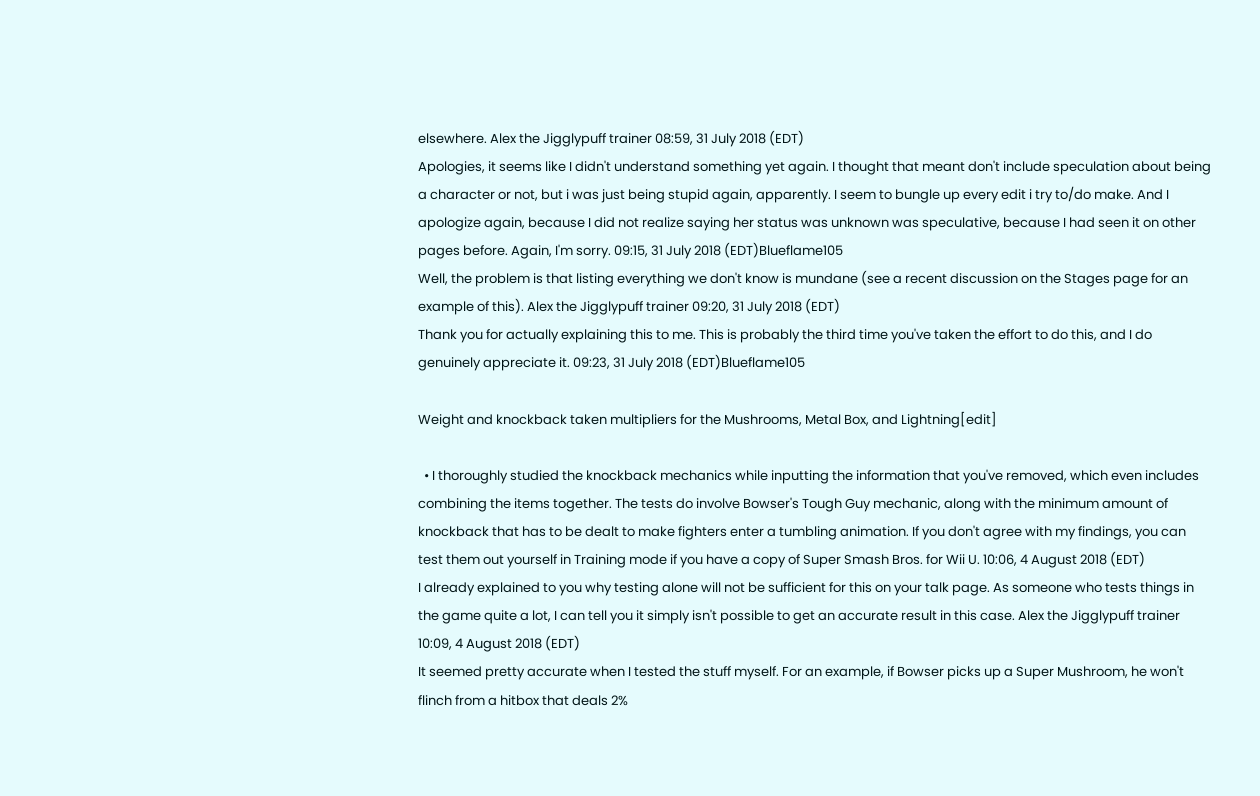elsewhere. Alex the Jigglypuff trainer 08:59, 31 July 2018 (EDT)
Apologies, it seems like I didn't understand something yet again. I thought that meant don't include speculation about being a character or not, but i was just being stupid again, apparently. I seem to bungle up every edit i try to/do make. And I apologize again, because I did not realize saying her status was unknown was speculative, because I had seen it on other pages before. Again, I'm sorry. 09:15, 31 July 2018 (EDT)Blueflame105
Well, the problem is that listing everything we don't know is mundane (see a recent discussion on the Stages page for an example of this). Alex the Jigglypuff trainer 09:20, 31 July 2018 (EDT)
Thank you for actually explaining this to me. This is probably the third time you've taken the effort to do this, and I do genuinely appreciate it. 09:23, 31 July 2018 (EDT)Blueflame105

Weight and knockback taken multipliers for the Mushrooms, Metal Box, and Lightning[edit]

  • I thoroughly studied the knockback mechanics while inputting the information that you've removed, which even includes combining the items together. The tests do involve Bowser's Tough Guy mechanic, along with the minimum amount of knockback that has to be dealt to make fighters enter a tumbling animation. If you don't agree with my findings, you can test them out yourself in Training mode if you have a copy of Super Smash Bros. for Wii U. 10:06, 4 August 2018 (EDT)
I already explained to you why testing alone will not be sufficient for this on your talk page. As someone who tests things in the game quite a lot, I can tell you it simply isn't possible to get an accurate result in this case. Alex the Jigglypuff trainer 10:09, 4 August 2018 (EDT)
It seemed pretty accurate when I tested the stuff myself. For an example, if Bowser picks up a Super Mushroom, he won't flinch from a hitbox that deals 2%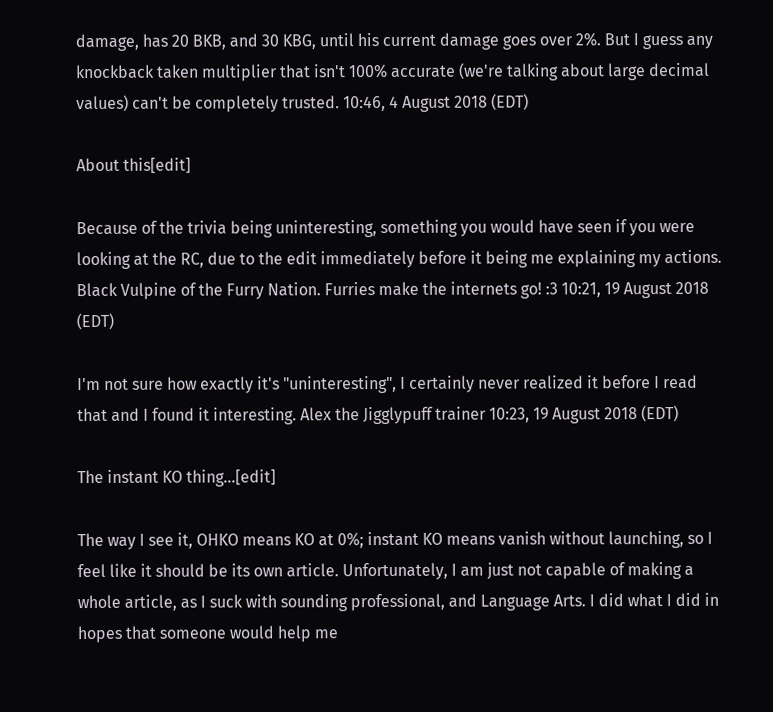damage, has 20 BKB, and 30 KBG, until his current damage goes over 2%. But I guess any knockback taken multiplier that isn't 100% accurate (we're talking about large decimal values) can't be completely trusted. 10:46, 4 August 2018 (EDT)

About this[edit]

Because of the trivia being uninteresting, something you would have seen if you were looking at the RC, due to the edit immediately before it being me explaining my actions. Black Vulpine of the Furry Nation. Furries make the internets go! :3 10:21, 19 August 2018 (EDT)

I'm not sure how exactly it's "uninteresting", I certainly never realized it before I read that and I found it interesting. Alex the Jigglypuff trainer 10:23, 19 August 2018 (EDT)

The instant KO thing...[edit]

The way I see it, OHKO means KO at 0%; instant KO means vanish without launching, so I feel like it should be its own article. Unfortunately, I am just not capable of making a whole article, as I suck with sounding professional, and Language Arts. I did what I did in hopes that someone would help me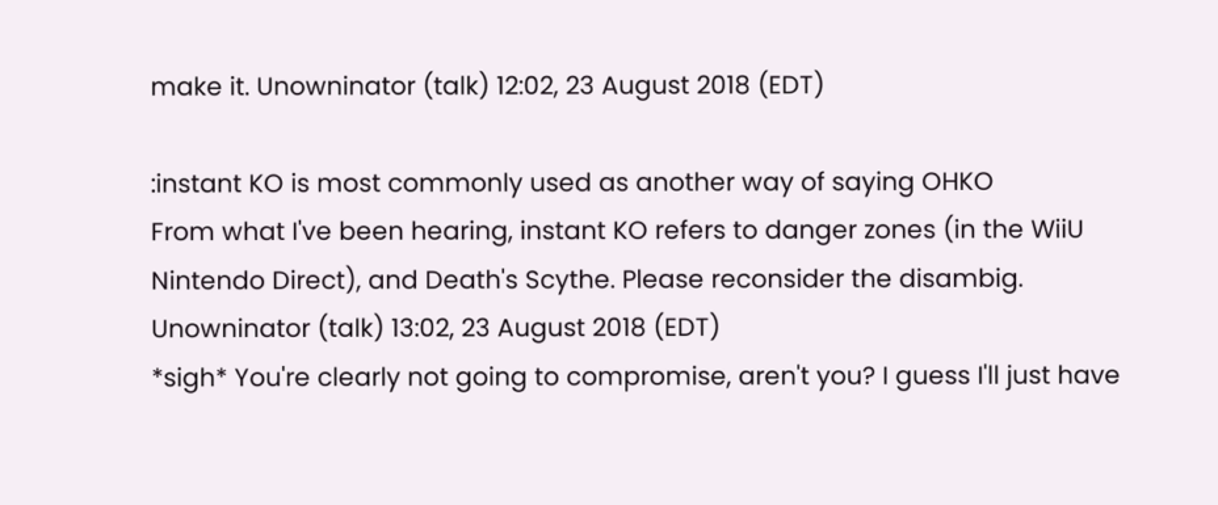make it. Unowninator (talk) 12:02, 23 August 2018 (EDT)

:instant KO is most commonly used as another way of saying OHKO
From what I've been hearing, instant KO refers to danger zones (in the WiiU Nintendo Direct), and Death's Scythe. Please reconsider the disambig. Unowninator (talk) 13:02, 23 August 2018 (EDT)
*sigh* You're clearly not going to compromise, aren't you? I guess I'll just have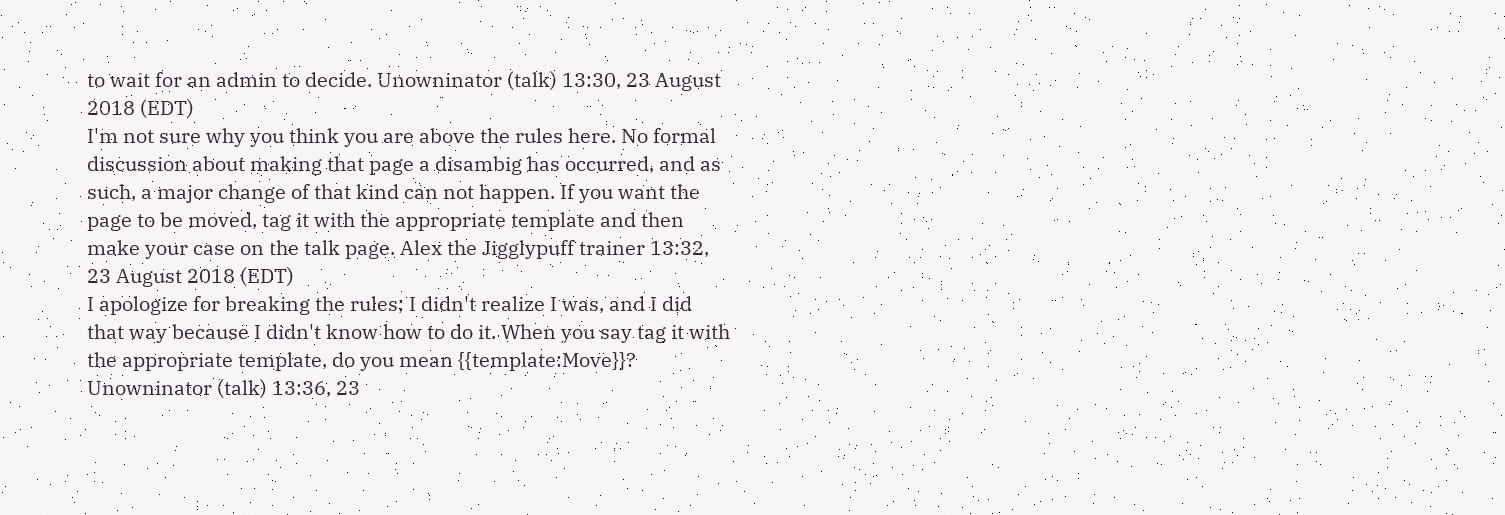to wait for an admin to decide. Unowninator (talk) 13:30, 23 August 2018 (EDT)
I'm not sure why you think you are above the rules here. No formal discussion about making that page a disambig has occurred, and as such, a major change of that kind can not happen. If you want the page to be moved, tag it with the appropriate template and then make your case on the talk page. Alex the Jigglypuff trainer 13:32, 23 August 2018 (EDT)
I apologize for breaking the rules; I didn't realize I was, and I did that way because I didn't know how to do it. When you say tag it with the appropriate template, do you mean {{template:Move}}? Unowninator (talk) 13:36, 23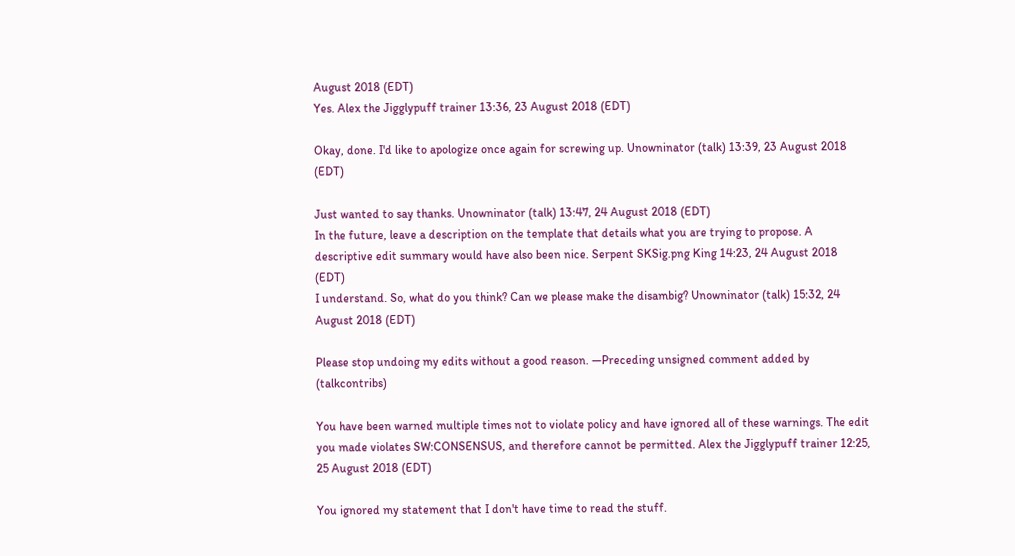August 2018 (EDT)
Yes. Alex the Jigglypuff trainer 13:36, 23 August 2018 (EDT)

Okay, done. I'd like to apologize once again for screwing up. Unowninator (talk) 13:39, 23 August 2018 (EDT)

Just wanted to say thanks. Unowninator (talk) 13:47, 24 August 2018 (EDT)
In the future, leave a description on the template that details what you are trying to propose. A descriptive edit summary would have also been nice. Serpent SKSig.png King 14:23, 24 August 2018 (EDT)
I understand. So, what do you think? Can we please make the disambig? Unowninator (talk) 15:32, 24 August 2018 (EDT)

Please stop undoing my edits without a good reason. —Preceding unsigned comment added by (talkcontribs)

You have been warned multiple times not to violate policy and have ignored all of these warnings. The edit you made violates SW:CONSENSUS, and therefore cannot be permitted. Alex the Jigglypuff trainer 12:25, 25 August 2018 (EDT)

You ignored my statement that I don't have time to read the stuff.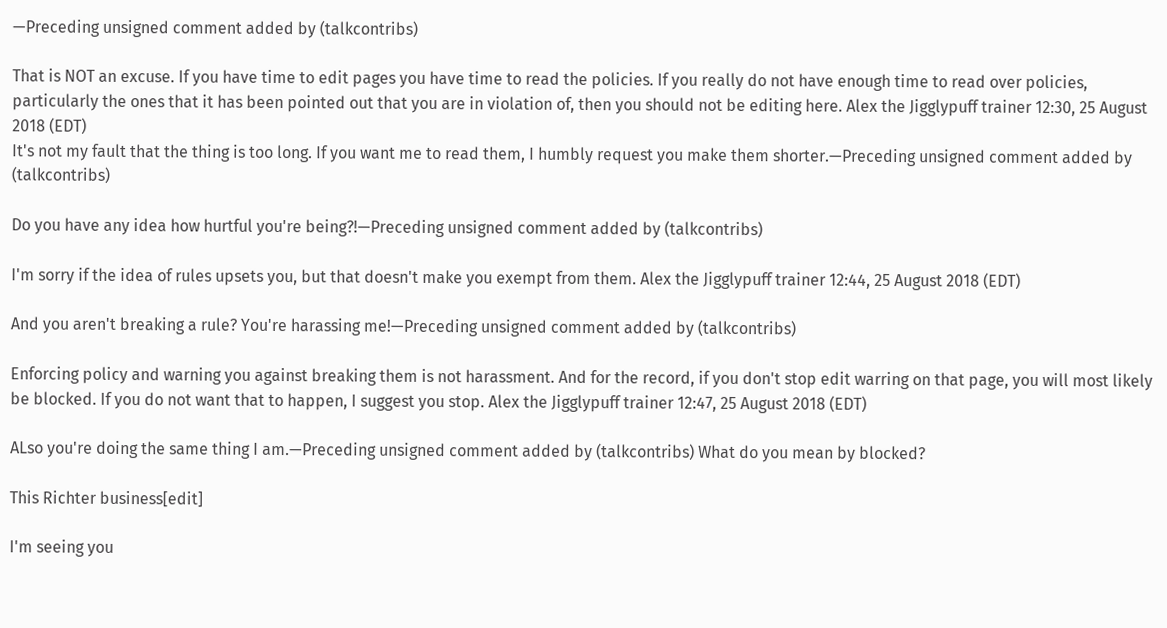—Preceding unsigned comment added by (talkcontribs)

That is NOT an excuse. If you have time to edit pages you have time to read the policies. If you really do not have enough time to read over policies, particularly the ones that it has been pointed out that you are in violation of, then you should not be editing here. Alex the Jigglypuff trainer 12:30, 25 August 2018 (EDT)
It's not my fault that the thing is too long. If you want me to read them, I humbly request you make them shorter.—Preceding unsigned comment added by (talkcontribs)

Do you have any idea how hurtful you're being?!—Preceding unsigned comment added by (talkcontribs)

I'm sorry if the idea of rules upsets you, but that doesn't make you exempt from them. Alex the Jigglypuff trainer 12:44, 25 August 2018 (EDT)

And you aren't breaking a rule? You're harassing me!—Preceding unsigned comment added by (talkcontribs)

Enforcing policy and warning you against breaking them is not harassment. And for the record, if you don't stop edit warring on that page, you will most likely be blocked. If you do not want that to happen, I suggest you stop. Alex the Jigglypuff trainer 12:47, 25 August 2018 (EDT)

ALso you're doing the same thing I am.—Preceding unsigned comment added by (talkcontribs) What do you mean by blocked?

This Richter business[edit]

I'm seeing you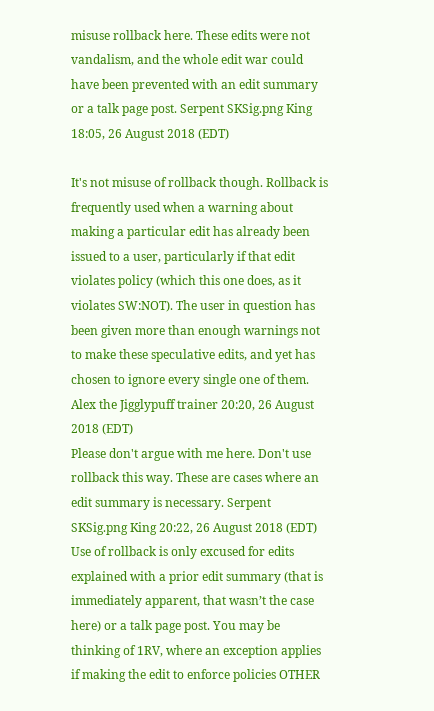misuse rollback here. These edits were not vandalism, and the whole edit war could have been prevented with an edit summary or a talk page post. Serpent SKSig.png King 18:05, 26 August 2018 (EDT)

It's not misuse of rollback though. Rollback is frequently used when a warning about making a particular edit has already been issued to a user, particularly if that edit violates policy (which this one does, as it violates SW:NOT). The user in question has been given more than enough warnings not to make these speculative edits, and yet has chosen to ignore every single one of them. Alex the Jigglypuff trainer 20:20, 26 August 2018 (EDT)
Please don't argue with me here. Don't use rollback this way. These are cases where an edit summary is necessary. Serpent SKSig.png King 20:22, 26 August 2018 (EDT)
Use of rollback is only excused for edits explained with a prior edit summary (that is immediately apparent, that wasn’t the case here) or a talk page post. You may be thinking of 1RV, where an exception applies if making the edit to enforce policies OTHER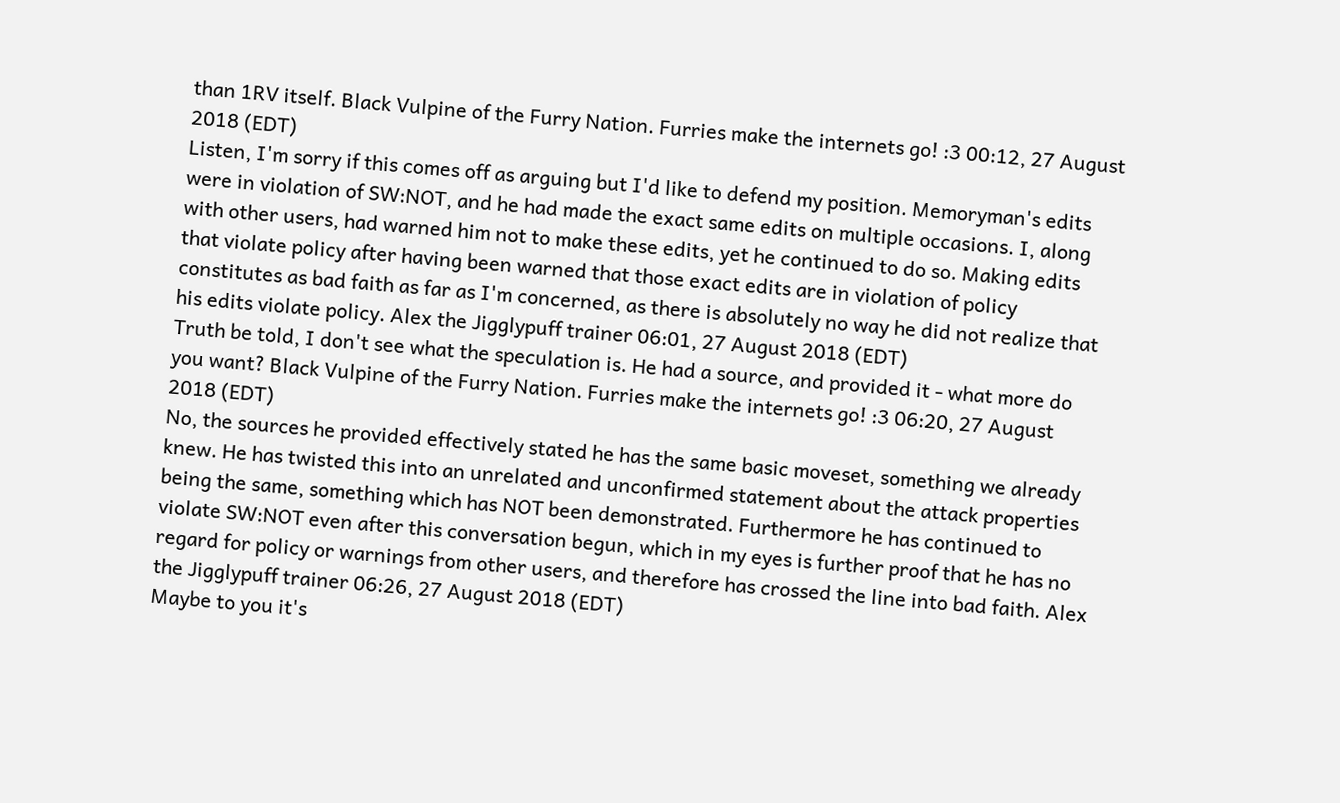than 1RV itself. Black Vulpine of the Furry Nation. Furries make the internets go! :3 00:12, 27 August 2018 (EDT)
Listen, I'm sorry if this comes off as arguing but I'd like to defend my position. Memoryman's edits were in violation of SW:NOT, and he had made the exact same edits on multiple occasions. I, along with other users, had warned him not to make these edits, yet he continued to do so. Making edits that violate policy after having been warned that those exact edits are in violation of policy constitutes as bad faith as far as I'm concerned, as there is absolutely no way he did not realize that his edits violate policy. Alex the Jigglypuff trainer 06:01, 27 August 2018 (EDT)
Truth be told, I don't see what the speculation is. He had a source, and provided it - what more do you want? Black Vulpine of the Furry Nation. Furries make the internets go! :3 06:20, 27 August 2018 (EDT)
No, the sources he provided effectively stated he has the same basic moveset, something we already knew. He has twisted this into an unrelated and unconfirmed statement about the attack properties being the same, something which has NOT been demonstrated. Furthermore he has continued to violate SW:NOT even after this conversation begun, which in my eyes is further proof that he has no regard for policy or warnings from other users, and therefore has crossed the line into bad faith. Alex the Jigglypuff trainer 06:26, 27 August 2018 (EDT)
Maybe to you it's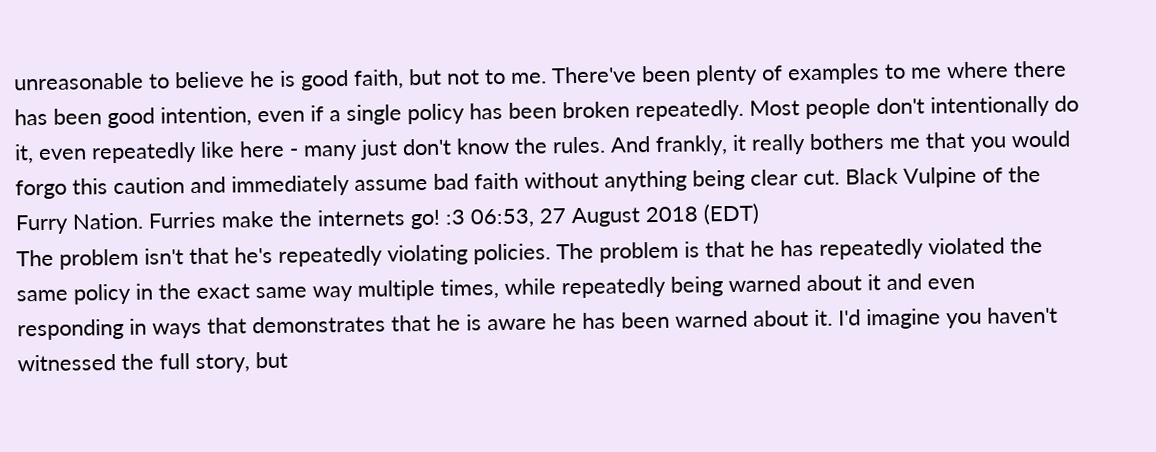unreasonable to believe he is good faith, but not to me. There've been plenty of examples to me where there has been good intention, even if a single policy has been broken repeatedly. Most people don't intentionally do it, even repeatedly like here - many just don't know the rules. And frankly, it really bothers me that you would forgo this caution and immediately assume bad faith without anything being clear cut. Black Vulpine of the Furry Nation. Furries make the internets go! :3 06:53, 27 August 2018 (EDT)
The problem isn't that he's repeatedly violating policies. The problem is that he has repeatedly violated the same policy in the exact same way multiple times, while repeatedly being warned about it and even responding in ways that demonstrates that he is aware he has been warned about it. I'd imagine you haven't witnessed the full story, but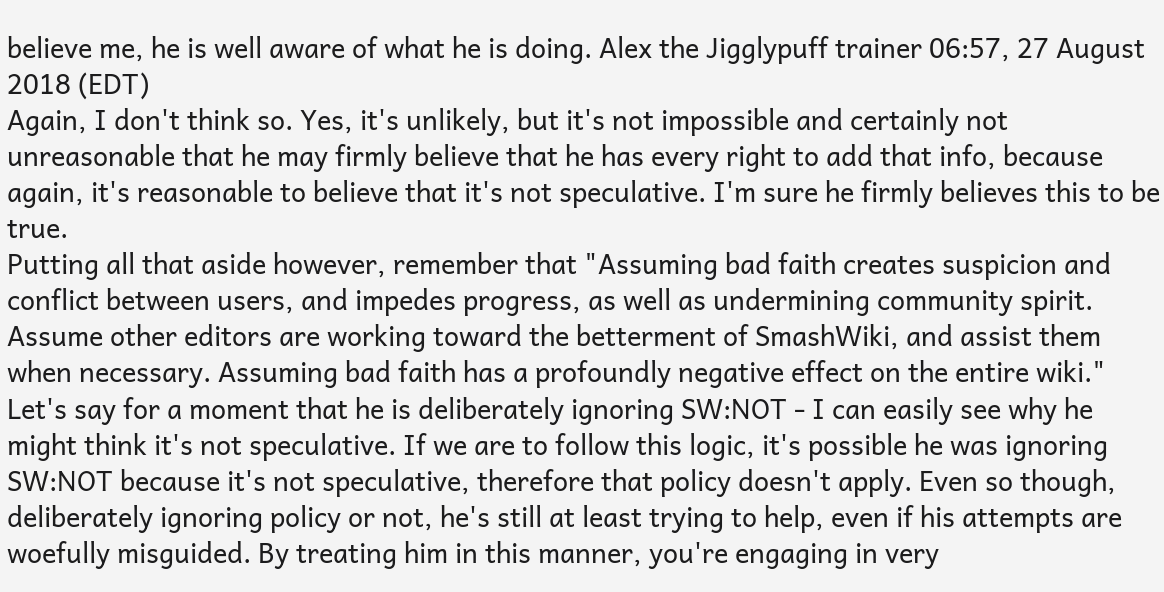believe me, he is well aware of what he is doing. Alex the Jigglypuff trainer 06:57, 27 August 2018 (EDT)
Again, I don't think so. Yes, it's unlikely, but it's not impossible and certainly not unreasonable that he may firmly believe that he has every right to add that info, because again, it's reasonable to believe that it's not speculative. I'm sure he firmly believes this to be true.
Putting all that aside however, remember that "Assuming bad faith creates suspicion and conflict between users, and impedes progress, as well as undermining community spirit. Assume other editors are working toward the betterment of SmashWiki, and assist them when necessary. Assuming bad faith has a profoundly negative effect on the entire wiki." Let's say for a moment that he is deliberately ignoring SW:NOT - I can easily see why he might think it's not speculative. If we are to follow this logic, it's possible he was ignoring SW:NOT because it's not speculative, therefore that policy doesn't apply. Even so though, deliberately ignoring policy or not, he's still at least trying to help, even if his attempts are woefully misguided. By treating him in this manner, you're engaging in very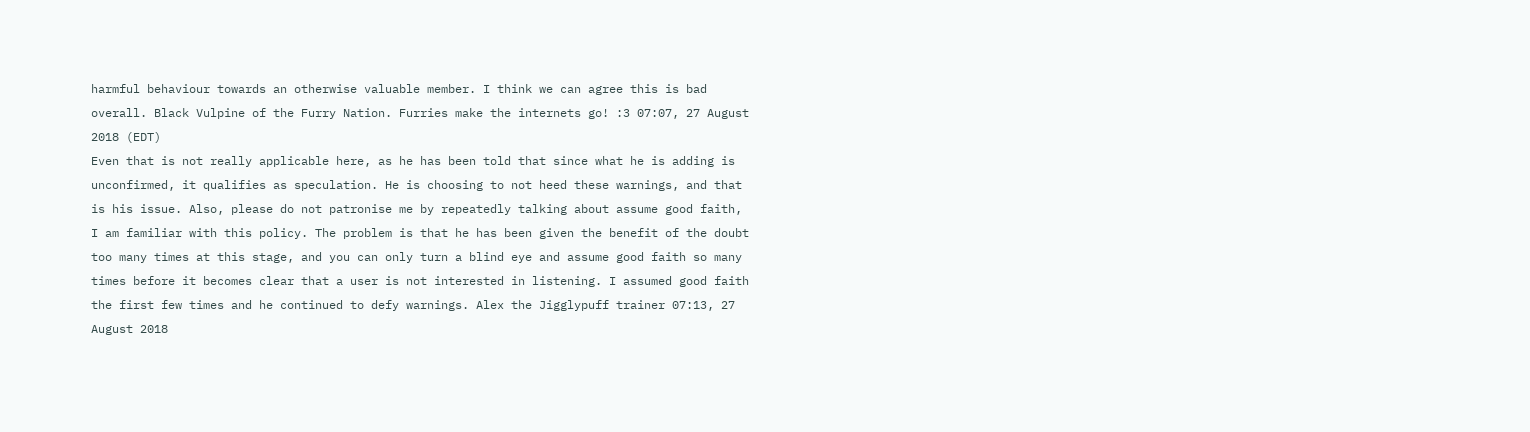harmful behaviour towards an otherwise valuable member. I think we can agree this is bad overall. Black Vulpine of the Furry Nation. Furries make the internets go! :3 07:07, 27 August 2018 (EDT)
Even that is not really applicable here, as he has been told that since what he is adding is unconfirmed, it qualifies as speculation. He is choosing to not heed these warnings, and that is his issue. Also, please do not patronise me by repeatedly talking about assume good faith, I am familiar with this policy. The problem is that he has been given the benefit of the doubt too many times at this stage, and you can only turn a blind eye and assume good faith so many times before it becomes clear that a user is not interested in listening. I assumed good faith the first few times and he continued to defy warnings. Alex the Jigglypuff trainer 07:13, 27 August 2018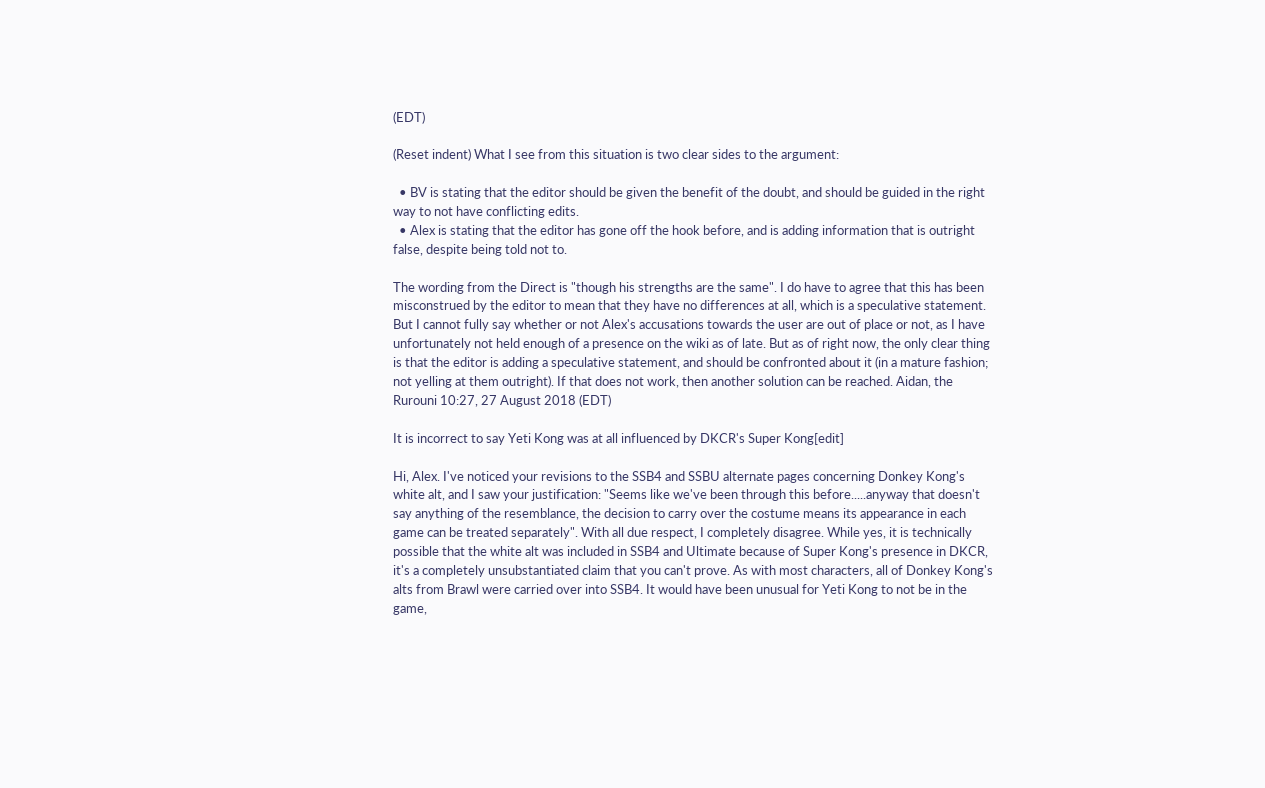(EDT)

(Reset indent) What I see from this situation is two clear sides to the argument:

  • BV is stating that the editor should be given the benefit of the doubt, and should be guided in the right way to not have conflicting edits.
  • Alex is stating that the editor has gone off the hook before, and is adding information that is outright false, despite being told not to.

The wording from the Direct is "though his strengths are the same". I do have to agree that this has been misconstrued by the editor to mean that they have no differences at all, which is a speculative statement. But I cannot fully say whether or not Alex's accusations towards the user are out of place or not, as I have unfortunately not held enough of a presence on the wiki as of late. But as of right now, the only clear thing is that the editor is adding a speculative statement, and should be confronted about it (in a mature fashion; not yelling at them outright). If that does not work, then another solution can be reached. Aidan, the Rurouni 10:27, 27 August 2018 (EDT)

It is incorrect to say Yeti Kong was at all influenced by DKCR's Super Kong[edit]

Hi, Alex. I've noticed your revisions to the SSB4 and SSBU alternate pages concerning Donkey Kong's white alt, and I saw your justification: "Seems like we've been through this before.....anyway that doesn't say anything of the resemblance, the decision to carry over the costume means its appearance in each game can be treated separately". With all due respect, I completely disagree. While yes, it is technically possible that the white alt was included in SSB4 and Ultimate because of Super Kong's presence in DKCR, it's a completely unsubstantiated claim that you can't prove. As with most characters, all of Donkey Kong's alts from Brawl were carried over into SSB4. It would have been unusual for Yeti Kong to not be in the game,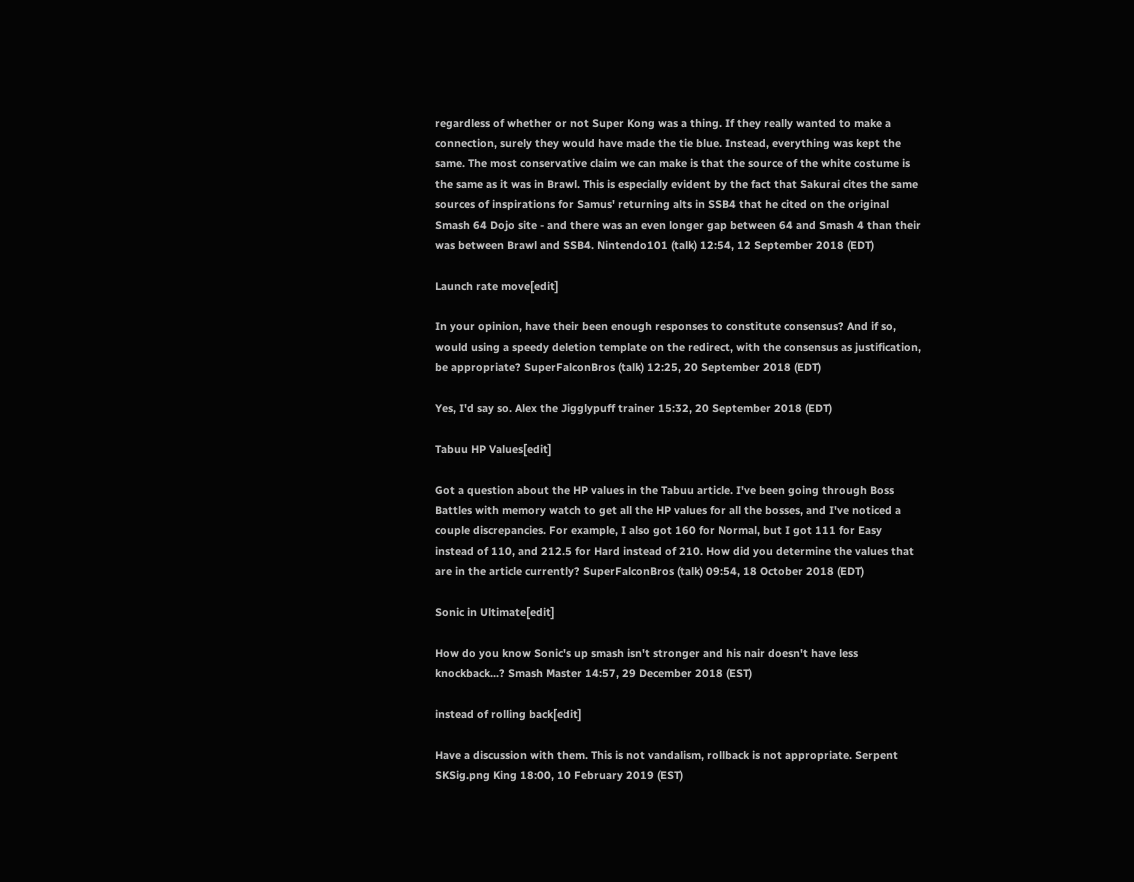regardless of whether or not Super Kong was a thing. If they really wanted to make a connection, surely they would have made the tie blue. Instead, everything was kept the same. The most conservative claim we can make is that the source of the white costume is the same as it was in Brawl. This is especially evident by the fact that Sakurai cites the same sources of inspirations for Samus' returning alts in SSB4 that he cited on the original Smash 64 Dojo site - and there was an even longer gap between 64 and Smash 4 than their was between Brawl and SSB4. Nintendo101 (talk) 12:54, 12 September 2018 (EDT)

Launch rate move[edit]

In your opinion, have their been enough responses to constitute consensus? And if so, would using a speedy deletion template on the redirect, with the consensus as justification, be appropriate? SuperFalconBros (talk) 12:25, 20 September 2018 (EDT)

Yes, I'd say so. Alex the Jigglypuff trainer 15:32, 20 September 2018 (EDT)

Tabuu HP Values[edit]

Got a question about the HP values in the Tabuu article. I've been going through Boss Battles with memory watch to get all the HP values for all the bosses, and I've noticed a couple discrepancies. For example, I also got 160 for Normal, but I got 111 for Easy instead of 110, and 212.5 for Hard instead of 210. How did you determine the values that are in the article currently? SuperFalconBros (talk) 09:54, 18 October 2018 (EDT)

Sonic in Ultimate[edit]

How do you know Sonic's up smash isn't stronger and his nair doesn't have less knockback...? Smash Master 14:57, 29 December 2018 (EST)

instead of rolling back[edit]

Have a discussion with them. This is not vandalism, rollback is not appropriate. Serpent SKSig.png King 18:00, 10 February 2019 (EST)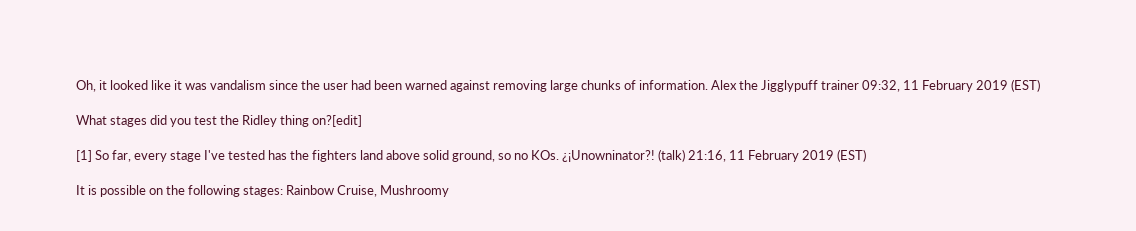Oh, it looked like it was vandalism since the user had been warned against removing large chunks of information. Alex the Jigglypuff trainer 09:32, 11 February 2019 (EST)

What stages did you test the Ridley thing on?[edit]

[1] So far, every stage I've tested has the fighters land above solid ground, so no KOs. ¿¡Unowninator?! (talk) 21:16, 11 February 2019 (EST)

It is possible on the following stages: Rainbow Cruise, Mushroomy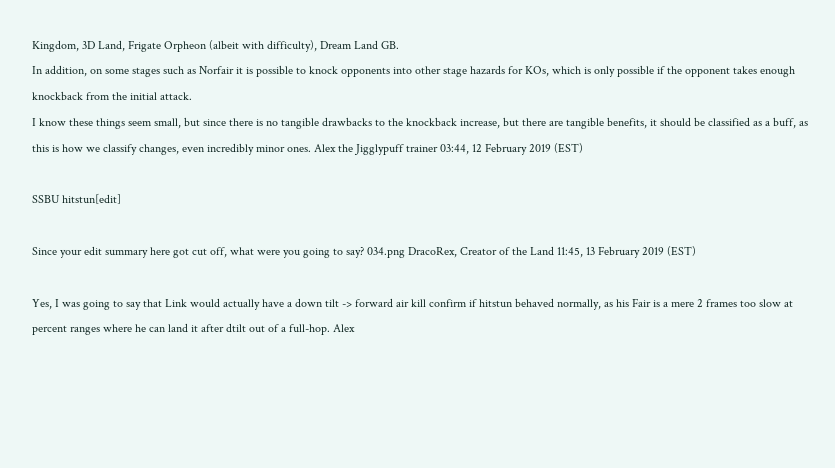Kingdom, 3D Land, Frigate Orpheon (albeit with difficulty), Dream Land GB.
In addition, on some stages such as Norfair it is possible to knock opponents into other stage hazards for KOs, which is only possible if the opponent takes enough knockback from the initial attack.
I know these things seem small, but since there is no tangible drawbacks to the knockback increase, but there are tangible benefits, it should be classified as a buff, as this is how we classify changes, even incredibly minor ones. Alex the Jigglypuff trainer 03:44, 12 February 2019 (EST)

SSBU hitstun[edit]

Since your edit summary here got cut off, what were you going to say? 034.png DracoRex, Creator of the Land 11:45, 13 February 2019 (EST)

Yes, I was going to say that Link would actually have a down tilt -> forward air kill confirm if hitstun behaved normally, as his Fair is a mere 2 frames too slow at percent ranges where he can land it after dtilt out of a full-hop. Alex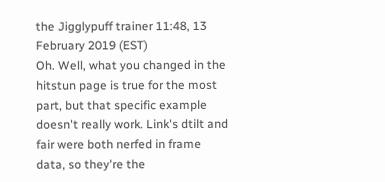the Jigglypuff trainer 11:48, 13 February 2019 (EST)
Oh. Well, what you changed in the hitstun page is true for the most part, but that specific example doesn't really work. Link's dtilt and fair were both nerfed in frame data, so they're the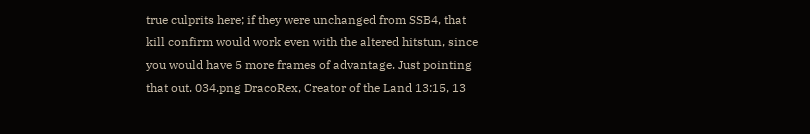true culprits here; if they were unchanged from SSB4, that kill confirm would work even with the altered hitstun, since you would have 5 more frames of advantage. Just pointing that out. 034.png DracoRex, Creator of the Land 13:15, 13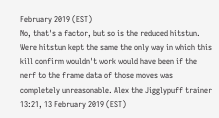February 2019 (EST)
No, that's a factor, but so is the reduced hitstun. Were hitstun kept the same the only way in which this kill confirm wouldn't work would have been if the nerf to the frame data of those moves was completely unreasonable. Alex the Jigglypuff trainer 13:21, 13 February 2019 (EST)